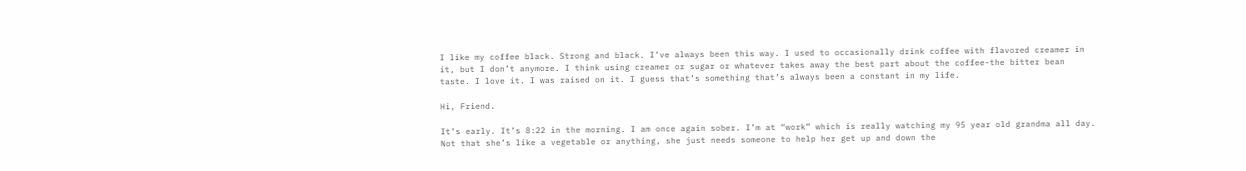I like my coffee black. Strong and black. I’ve always been this way. I used to occasionally drink coffee with flavored creamer in it, but I don’t anymore. I think using creamer or sugar or whatever takes away the best part about the coffee-the bitter bean taste. I love it. I was raised on it. I guess that’s something that’s always been a constant in my life.

Hi, Friend.

It’s early. It’s 8:22 in the morning. I am once again sober. I’m at “work” which is really watching my 95 year old grandma all day. Not that she’s like a vegetable or anything, she just needs someone to help her get up and down the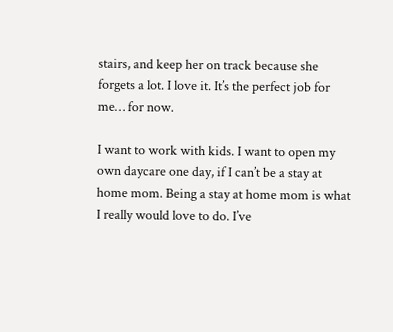stairs, and keep her on track because she forgets a lot. I love it. It’s the perfect job for me… for now.

I want to work with kids. I want to open my own daycare one day, if I can’t be a stay at home mom. Being a stay at home mom is what I really would love to do. I’ve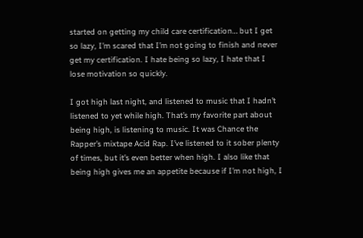started on getting my child care certification… but I get so lazy, I’m scared that I’m not going to finish and never get my certification. I hate being so lazy, I hate that I lose motivation so quickly.

I got high last night, and listened to music that I hadn’t listened to yet while high. That’s my favorite part about being high, is listening to music. It was Chance the Rapper’s mixtape Acid Rap. I’ve listened to it sober plenty of times, but it’s even better when high. I also like that being high gives me an appetite because if I’m not high, I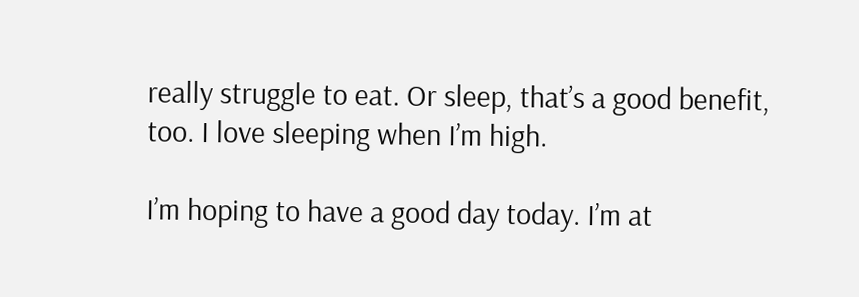really struggle to eat. Or sleep, that’s a good benefit, too. I love sleeping when I’m high.

I’m hoping to have a good day today. I’m at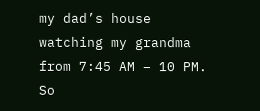my dad’s house watching my grandma from 7:45 AM – 10 PM. So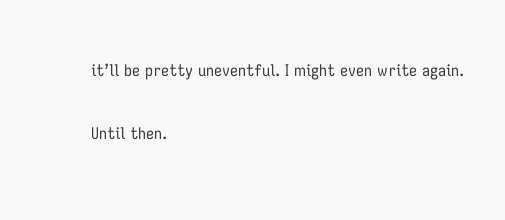it’ll be pretty uneventful. I might even write again.

Until then.